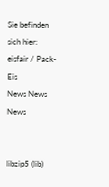Sie befinden sich hier: eisfair / Pack-Eis
News News News


libzip5 (lib)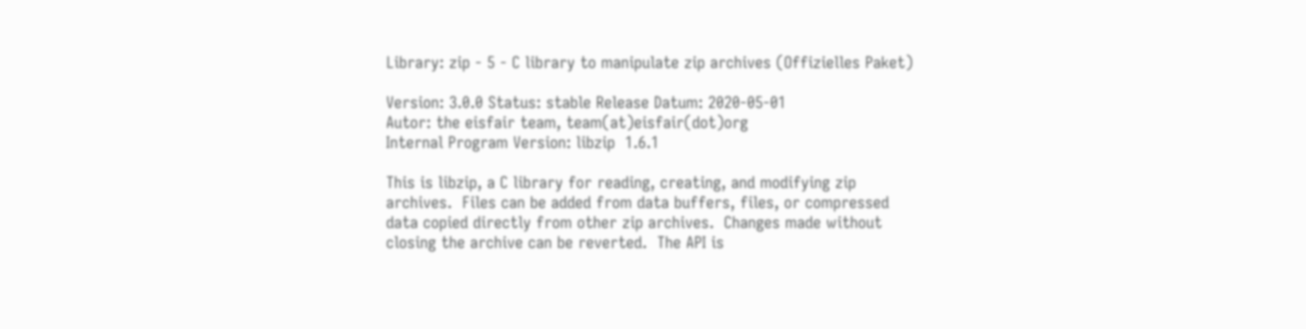Library: zip - 5 - C library to manipulate zip archives (Offizielles Paket)

Version: 3.0.0 Status: stable Release Datum: 2020-05-01
Autor: the eisfair team, team(at)eisfair(dot)org
Internal Program Version: libzip  1.6.1

This is libzip, a C library for reading, creating, and modifying zip
archives.  Files can be added from data buffers, files, or compressed
data copied directly from other zip archives.  Changes made without
closing the archive can be reverted.  The API is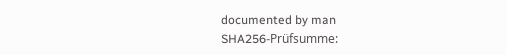documented by man
SHA256-Prüfsumme: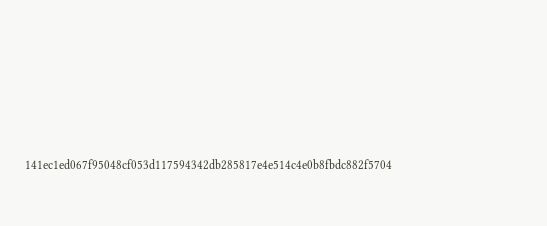141ec1ed067f95048cf053d117594342db285817e4e514c4e0b8fbdc882f5704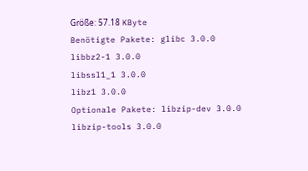Größe: 57.18 KByte
Benötigte Pakete: glibc 3.0.0
libbz2-1 3.0.0
libssl1_1 3.0.0
libz1 3.0.0
Optionale Pakete: libzip-dev 3.0.0
libzip-tools 3.0.0